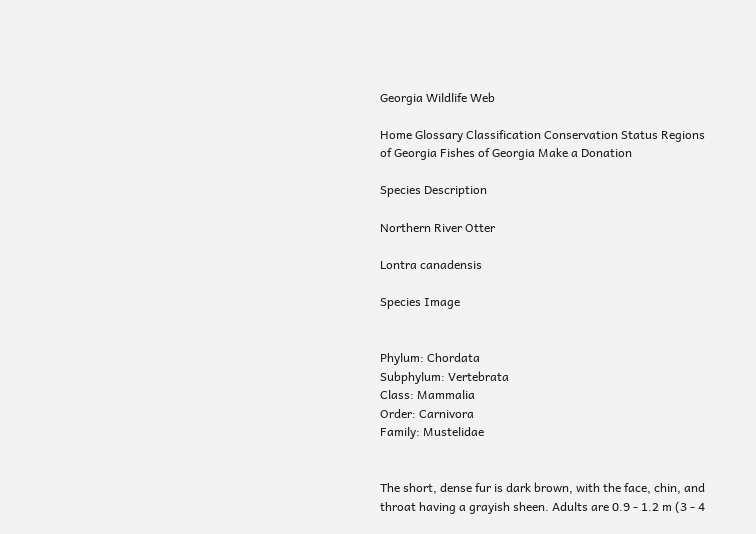Georgia Wildlife Web

Home Glossary Classification Conservation Status Regions of Georgia Fishes of Georgia Make a Donation

Species Description

Northern River Otter

Lontra canadensis

Species Image


Phylum: Chordata
Subphylum: Vertebrata
Class: Mammalia
Order: Carnivora
Family: Mustelidae


The short, dense fur is dark brown, with the face, chin, and throat having a grayish sheen. Adults are 0.9 - 1.2 m (3 - 4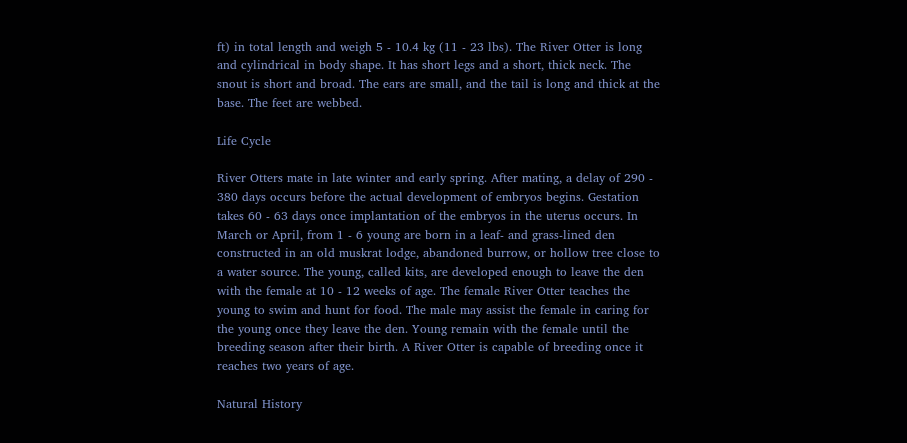ft) in total length and weigh 5 - 10.4 kg (11 - 23 lbs). The River Otter is long and cylindrical in body shape. It has short legs and a short, thick neck. The snout is short and broad. The ears are small, and the tail is long and thick at the base. The feet are webbed.

Life Cycle

River Otters mate in late winter and early spring. After mating, a delay of 290 - 380 days occurs before the actual development of embryos begins. Gestation takes 60 - 63 days once implantation of the embryos in the uterus occurs. In March or April, from 1 - 6 young are born in a leaf- and grass-lined den constructed in an old muskrat lodge, abandoned burrow, or hollow tree close to a water source. The young, called kits, are developed enough to leave the den with the female at 10 - 12 weeks of age. The female River Otter teaches the young to swim and hunt for food. The male may assist the female in caring for the young once they leave the den. Young remain with the female until the breeding season after their birth. A River Otter is capable of breeding once it reaches two years of age.

Natural History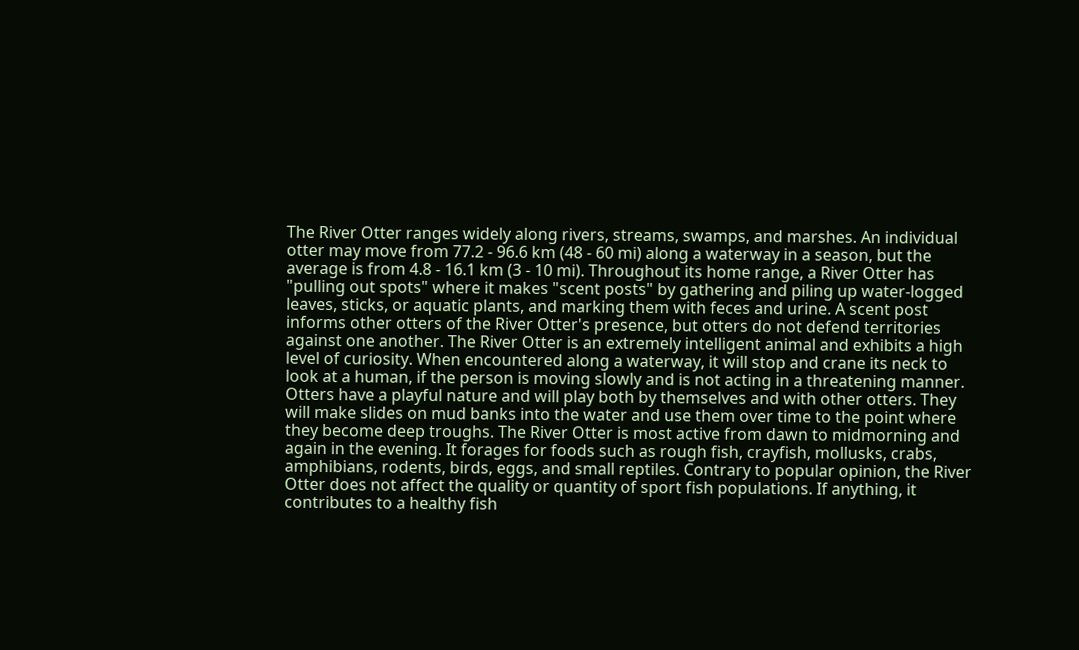The River Otter ranges widely along rivers, streams, swamps, and marshes. An individual otter may move from 77.2 - 96.6 km (48 - 60 mi) along a waterway in a season, but the average is from 4.8 - 16.1 km (3 - 10 mi). Throughout its home range, a River Otter has "pulling out spots" where it makes "scent posts" by gathering and piling up water-logged leaves, sticks, or aquatic plants, and marking them with feces and urine. A scent post informs other otters of the River Otter's presence, but otters do not defend territories against one another. The River Otter is an extremely intelligent animal and exhibits a high level of curiosity. When encountered along a waterway, it will stop and crane its neck to look at a human, if the person is moving slowly and is not acting in a threatening manner. Otters have a playful nature and will play both by themselves and with other otters. They will make slides on mud banks into the water and use them over time to the point where they become deep troughs. The River Otter is most active from dawn to midmorning and again in the evening. It forages for foods such as rough fish, crayfish, mollusks, crabs, amphibians, rodents, birds, eggs, and small reptiles. Contrary to popular opinion, the River Otter does not affect the quality or quantity of sport fish populations. If anything, it contributes to a healthy fish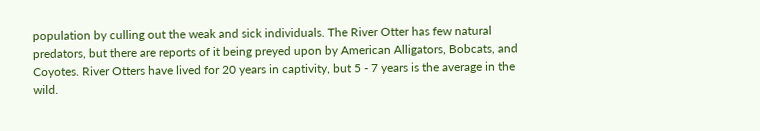population by culling out the weak and sick individuals. The River Otter has few natural predators, but there are reports of it being preyed upon by American Alligators, Bobcats, and Coyotes. River Otters have lived for 20 years in captivity, but 5 - 7 years is the average in the wild.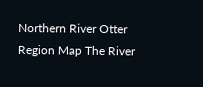Northern River Otter Region Map The River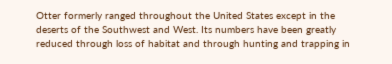Otter formerly ranged throughout the United States except in the deserts of the Southwest and West. Its numbers have been greatly reduced through loss of habitat and through hunting and trapping in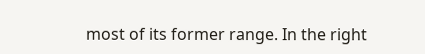most of its former range. In the right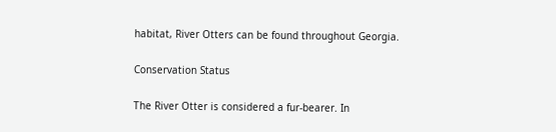habitat, River Otters can be found throughout Georgia.

Conservation Status

The River Otter is considered a fur-bearer. In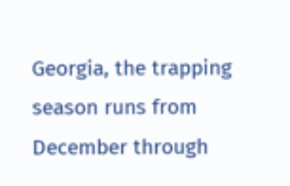Georgia, the trapping season runs from December through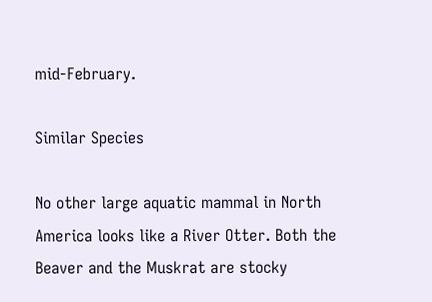mid-February.

Similar Species

No other large aquatic mammal in North America looks like a River Otter. Both the Beaver and the Muskrat are stocky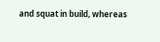and squat in build, whereas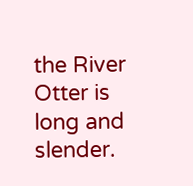the River Otter is long and slender.